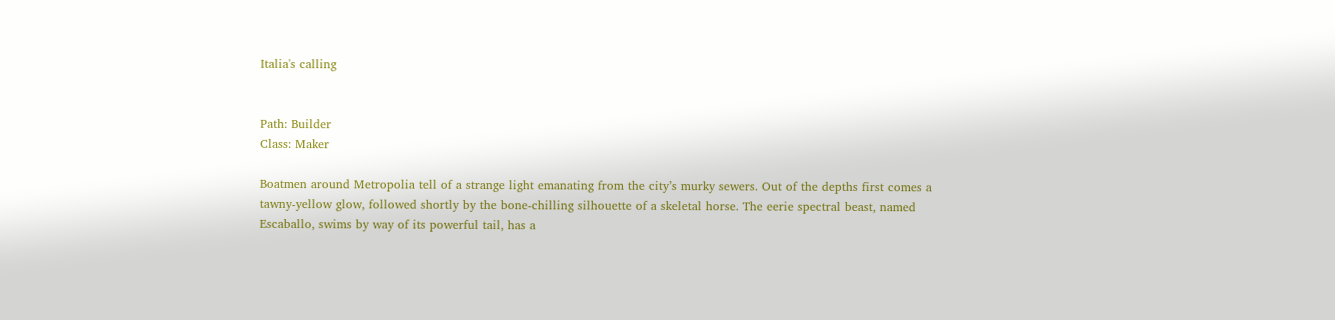Italia's calling


Path: Builder
Class: Maker

Boatmen around Metropolia tell of a strange light emanating from the city’s murky sewers. Out of the depths first comes a tawny-yellow glow, followed shortly by the bone-chilling silhouette of a skeletal horse. The eerie spectral beast, named Escaballo, swims by way of its powerful tail, has a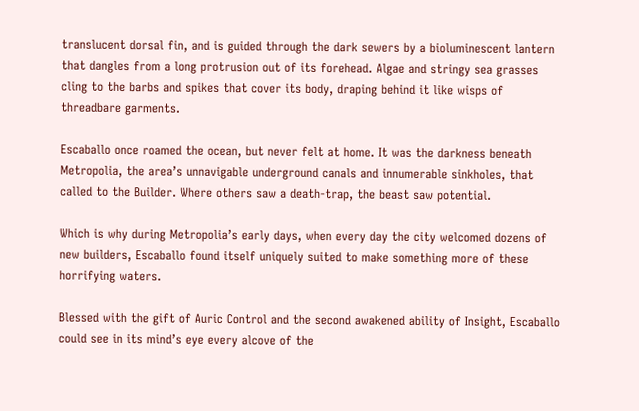translucent dorsal fin, and is guided through the dark sewers by a bioluminescent lantern that dangles from a long protrusion out of its forehead. Algae and stringy sea grasses cling to the barbs and spikes that cover its body, draping behind it like wisps of threadbare garments.

Escaballo once roamed the ocean, but never felt at home. It was the darkness beneath Metropolia, the area’s unnavigable underground canals and innumerable sinkholes, that called to the Builder. Where others saw a death-trap, the beast saw potential.

Which is why during Metropolia’s early days, when every day the city welcomed dozens of new builders, Escaballo found itself uniquely suited to make something more of these horrifying waters.

Blessed with the gift of Auric Control and the second awakened ability of Insight, Escaballo could see in its mind’s eye every alcove of the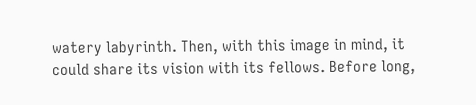watery labyrinth. Then, with this image in mind, it could share its vision with its fellows. Before long,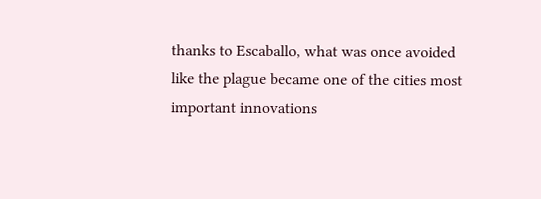thanks to Escaballo, what was once avoided like the plague became one of the cities most important innovations